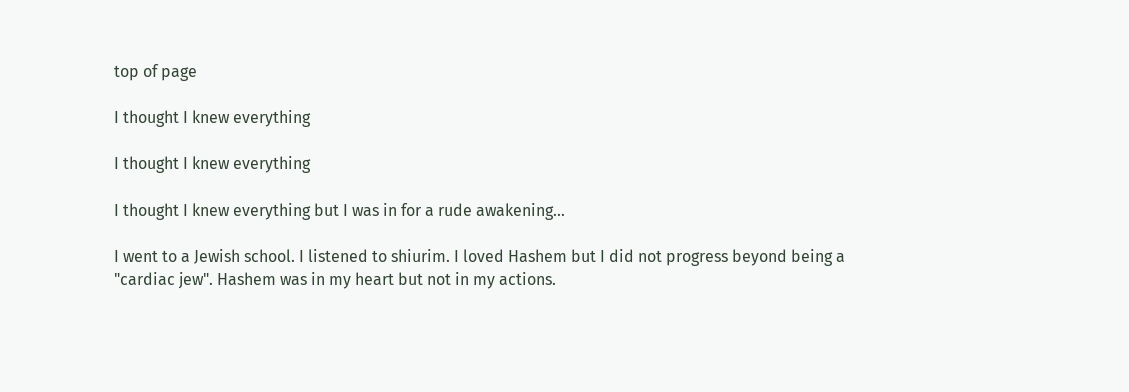top of page

I thought I knew everything

I thought I knew everything

I thought I knew everything but I was in for a rude awakening...

I went to a Jewish school. I listened to shiurim. I loved Hashem but I did not progress beyond being a "cardiac jew". Hashem was in my heart but not in my actions.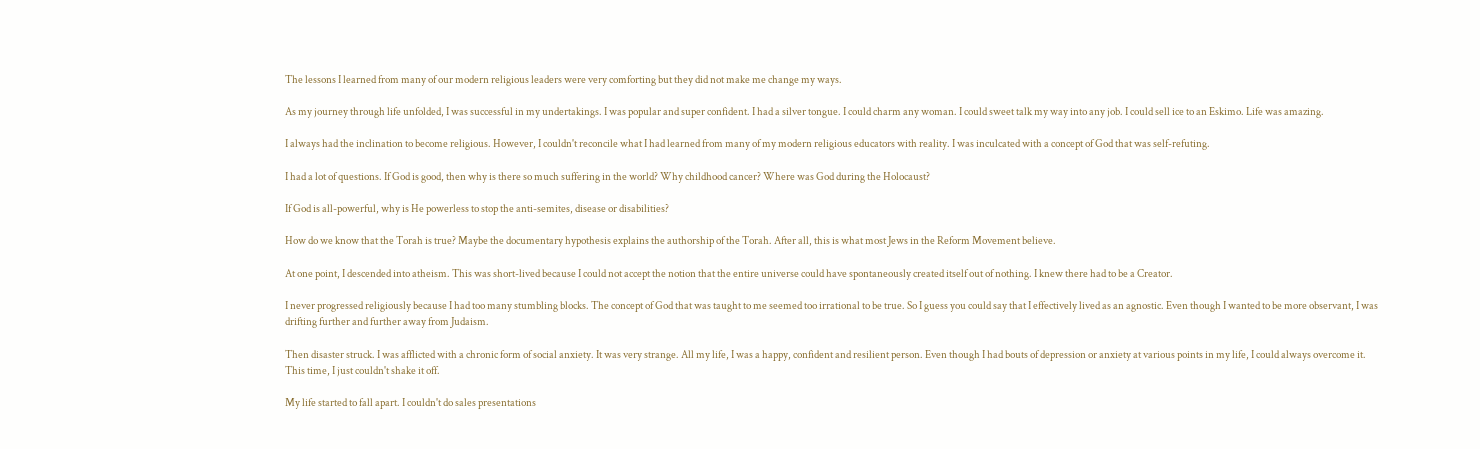The lessons I learned from many of our modern religious leaders were very comforting but they did not make me change my ways.

As my journey through life unfolded, I was successful in my undertakings. I was popular and super confident. I had a silver tongue. I could charm any woman. I could sweet talk my way into any job. I could sell ice to an Eskimo. Life was amazing.

I always had the inclination to become religious. However, I couldn't reconcile what I had learned from many of my modern religious educators with reality. I was inculcated with a concept of God that was self-refuting.

I had a lot of questions. If God is good, then why is there so much suffering in the world? Why childhood cancer? Where was God during the Holocaust?

If God is all-powerful, why is He powerless to stop the anti-semites, disease or disabilities?

How do we know that the Torah is true? Maybe the documentary hypothesis explains the authorship of the Torah. After all, this is what most Jews in the Reform Movement believe.

At one point, I descended into atheism. This was short-lived because I could not accept the notion that the entire universe could have spontaneously created itself out of nothing. I knew there had to be a Creator.

I never progressed religiously because I had too many stumbling blocks. The concept of God that was taught to me seemed too irrational to be true. So I guess you could say that I effectively lived as an agnostic. Even though I wanted to be more observant, I was drifting further and further away from Judaism.

Then disaster struck. I was afflicted with a chronic form of social anxiety. It was very strange. All my life, I was a happy, confident and resilient person. Even though I had bouts of depression or anxiety at various points in my life, I could always overcome it. This time, I just couldn't shake it off.

My life started to fall apart. I couldn't do sales presentations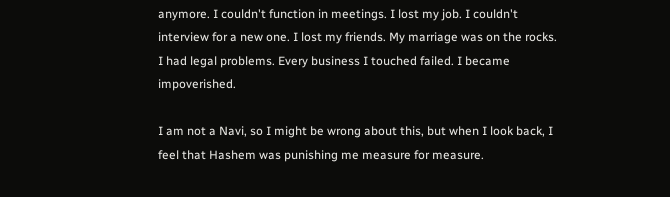anymore. I couldn't function in meetings. I lost my job. I couldn't interview for a new one. I lost my friends. My marriage was on the rocks. I had legal problems. Every business I touched failed. I became impoverished.

I am not a Navi, so I might be wrong about this, but when I look back, I feel that Hashem was punishing me measure for measure.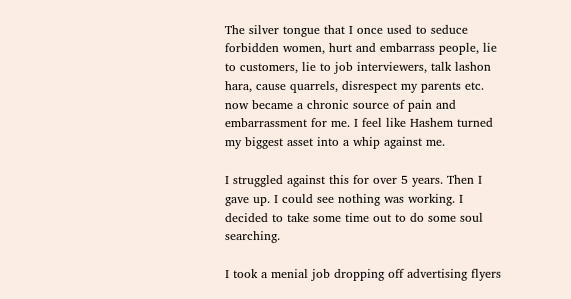The silver tongue that I once used to seduce forbidden women, hurt and embarrass people, lie to customers, lie to job interviewers, talk lashon hara, cause quarrels, disrespect my parents etc. now became a chronic source of pain and embarrassment for me. I feel like Hashem turned my biggest asset into a whip against me.

I struggled against this for over 5 years. Then I gave up. I could see nothing was working. I decided to take some time out to do some soul searching.

I took a menial job dropping off advertising flyers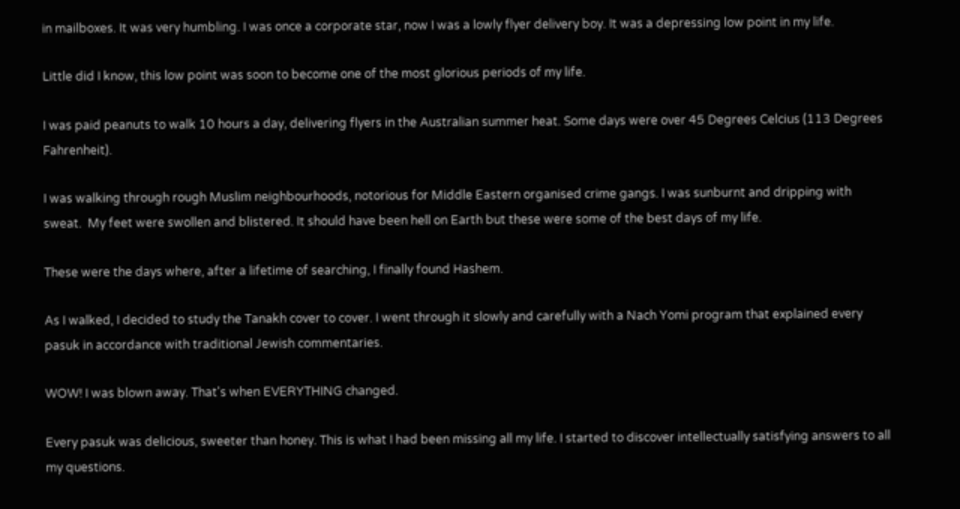in mailboxes. It was very humbling. I was once a corporate star, now I was a lowly flyer delivery boy. It was a depressing low point in my life.

Little did I know, this low point was soon to become one of the most glorious periods of my life.

I was paid peanuts to walk 10 hours a day, delivering flyers in the Australian summer heat. Some days were over 45 Degrees Celcius (113 Degrees Fahrenheit).

I was walking through rough Muslim neighbourhoods, notorious for Middle Eastern organised crime gangs. I was sunburnt and dripping with sweat.  My feet were swollen and blistered. It should have been hell on Earth but these were some of the best days of my life.

These were the days where, after a lifetime of searching, I finally found Hashem.

As I walked, I decided to study the Tanakh cover to cover. I went through it slowly and carefully with a Nach Yomi program that explained every pasuk in accordance with traditional Jewish commentaries.

WOW! I was blown away. That's when EVERYTHING changed.

Every pasuk was delicious, sweeter than honey. This is what I had been missing all my life. I started to discover intellectually satisfying answers to all my questions.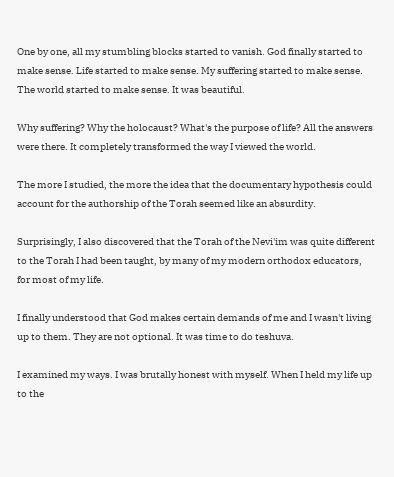One by one, all my stumbling blocks started to vanish. God finally started to make sense. Life started to make sense. My suffering started to make sense. The world started to make sense. It was beautiful.

Why suffering? Why the holocaust? What's the purpose of life? All the answers were there. It completely transformed the way I viewed the world.

The more I studied, the more the idea that the documentary hypothesis could account for the authorship of the Torah seemed like an absurdity.

Surprisingly, I also discovered that the Torah of the Nevi'im was quite different to the Torah I had been taught, by many of my modern orthodox educators, for most of my life.

I finally understood that God makes certain demands of me and I wasn't living up to them. They are not optional. It was time to do teshuva.

I examined my ways. I was brutally honest with myself. When I held my life up to the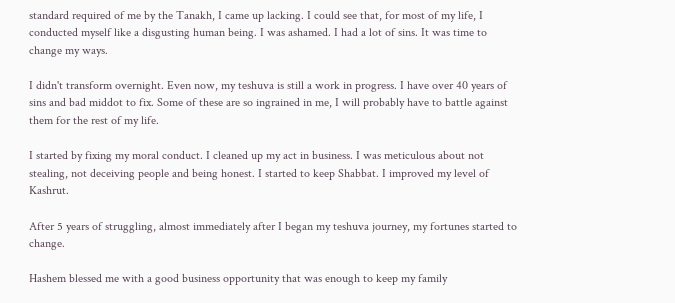standard required of me by the Tanakh, I came up lacking. I could see that, for most of my life, I conducted myself like a disgusting human being. I was ashamed. I had a lot of sins. It was time to change my ways.

I didn't transform overnight. Even now, my teshuva is still a work in progress. I have over 40 years of sins and bad middot to fix. Some of these are so ingrained in me, I will probably have to battle against them for the rest of my life.

I started by fixing my moral conduct. I cleaned up my act in business. I was meticulous about not stealing, not deceiving people and being honest. I started to keep Shabbat. I improved my level of Kashrut.

After 5 years of struggling, almost immediately after I began my teshuva journey, my fortunes started to change.

Hashem blessed me with a good business opportunity that was enough to keep my family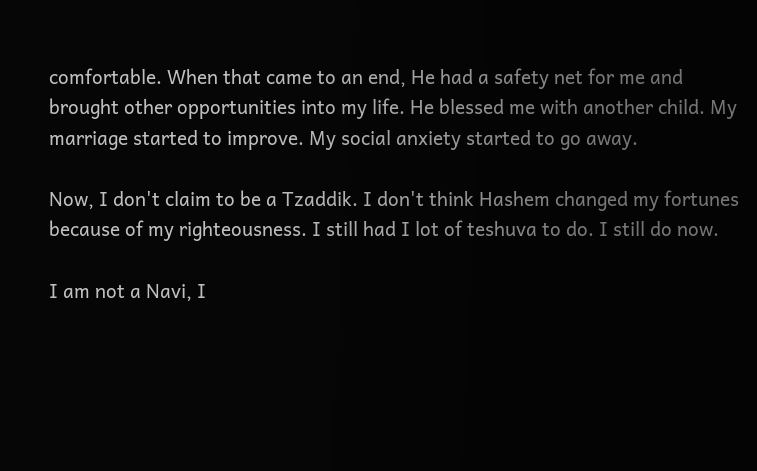comfortable. When that came to an end, He had a safety net for me and brought other opportunities into my life. He blessed me with another child. My marriage started to improve. My social anxiety started to go away.

Now, I don't claim to be a Tzaddik. I don't think Hashem changed my fortunes because of my righteousness. I still had I lot of teshuva to do. I still do now.

I am not a Navi, I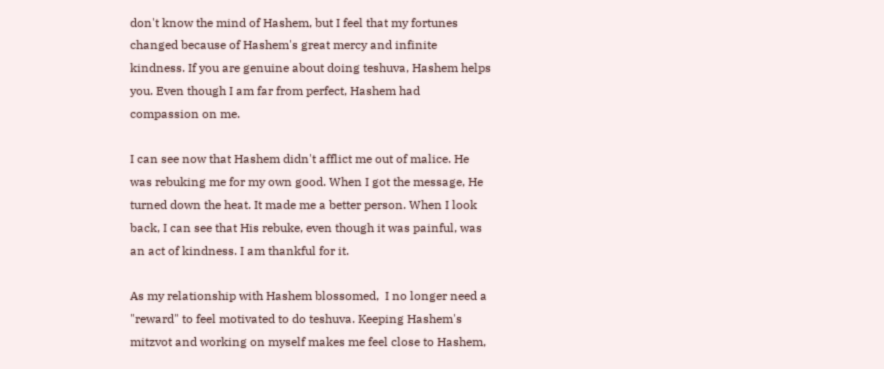don't know the mind of Hashem, but I feel that my fortunes changed because of Hashem's great mercy and infinite kindness. If you are genuine about doing teshuva, Hashem helps you. Even though I am far from perfect, Hashem had compassion on me.

I can see now that Hashem didn't afflict me out of malice. He was rebuking me for my own good. When I got the message, He turned down the heat. It made me a better person. When I look back, I can see that His rebuke, even though it was painful, was an act of kindness. I am thankful for it.

As my relationship with Hashem blossomed,  I no longer need a "reward" to feel motivated to do teshuva. Keeping Hashem's mitzvot and working on myself makes me feel close to Hashem,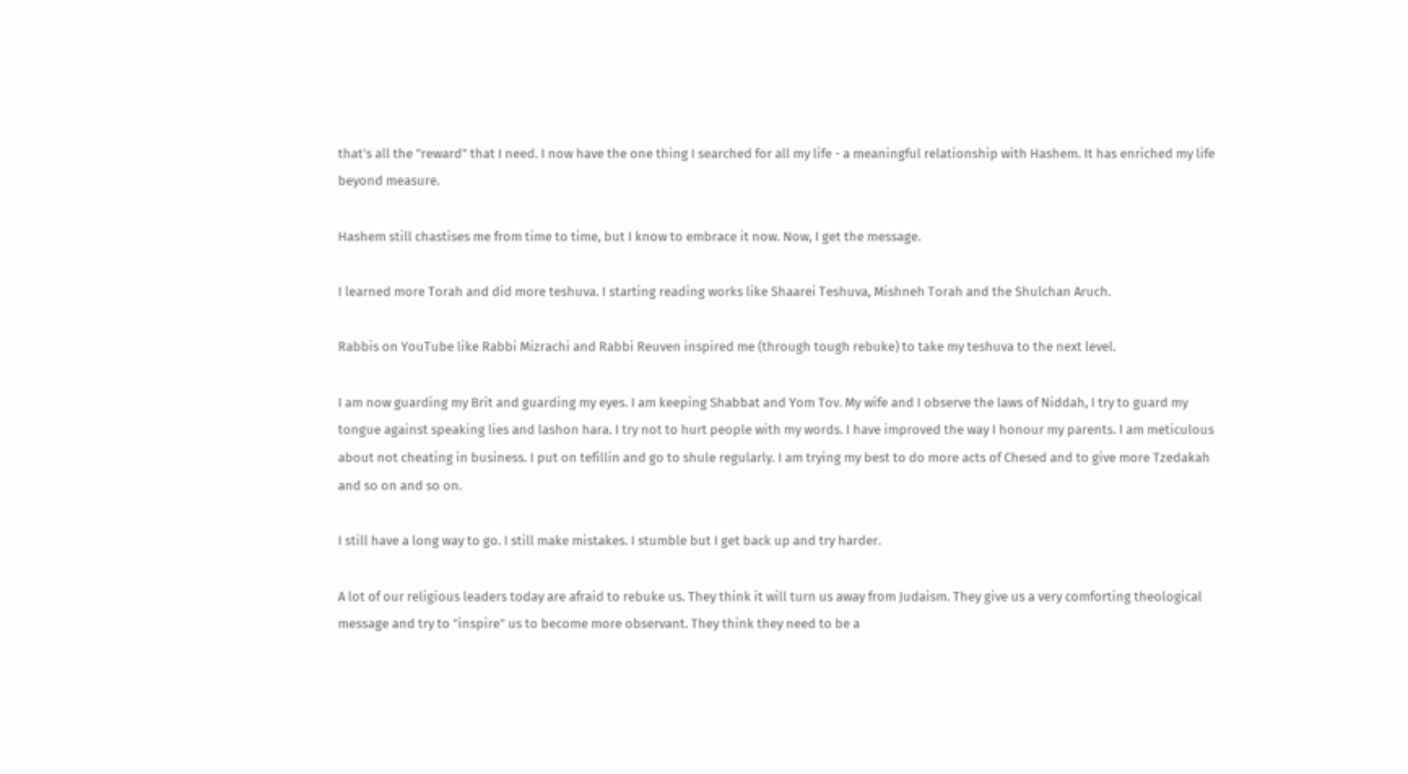that's all the "reward" that I need. I now have the one thing I searched for all my life - a meaningful relationship with Hashem. It has enriched my life beyond measure.

Hashem still chastises me from time to time, but I know to embrace it now. Now, I get the message.

I learned more Torah and did more teshuva. I starting reading works like Shaarei Teshuva, Mishneh Torah and the Shulchan Aruch.

Rabbis on YouTube like Rabbi Mizrachi and Rabbi Reuven inspired me (through tough rebuke) to take my teshuva to the next level.

I am now guarding my Brit and guarding my eyes. I am keeping Shabbat and Yom Tov. My wife and I observe the laws of Niddah, I try to guard my tongue against speaking lies and lashon hara. I try not to hurt people with my words. I have improved the way I honour my parents. I am meticulous about not cheating in business. I put on tefillin and go to shule regularly. I am trying my best to do more acts of Chesed and to give more Tzedakah and so on and so on.

I still have a long way to go. I still make mistakes. I stumble but I get back up and try harder.

A lot of our religious leaders today are afraid to rebuke us. They think it will turn us away from Judaism. They give us a very comforting theological message and try to "inspire" us to become more observant. They think they need to be a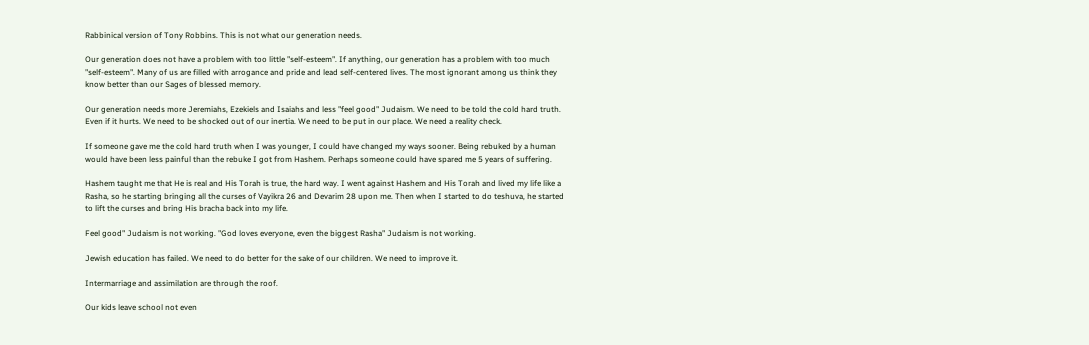Rabbinical version of Tony Robbins. This is not what our generation needs.

Our generation does not have a problem with too little "self-esteem". If anything, our generation has a problem with too much "self-esteem". Many of us are filled with arrogance and pride and lead self-centered lives. The most ignorant among us think they know better than our Sages of blessed memory.

Our generation needs more Jeremiahs, Ezekiels and Isaiahs and less "feel good" Judaism. We need to be told the cold hard truth. Even if it hurts. We need to be shocked out of our inertia. We need to be put in our place. We need a reality check.

If someone gave me the cold hard truth when I was younger, I could have changed my ways sooner. Being rebuked by a human would have been less painful than the rebuke I got from Hashem. Perhaps someone could have spared me 5 years of suffering.

Hashem taught me that He is real and His Torah is true, the hard way. I went against Hashem and His Torah and lived my life like a Rasha, so he starting bringing all the curses of Vayikra 26 and Devarim 28 upon me. Then when I started to do teshuva, he started to lift the curses and bring His bracha back into my life.

Feel good" Judaism is not working. "God loves everyone, even the biggest Rasha" Judaism is not working.

Jewish education has failed. We need to do better for the sake of our children. We need to improve it.

Intermarriage and assimilation are through the roof.

Our kids leave school not even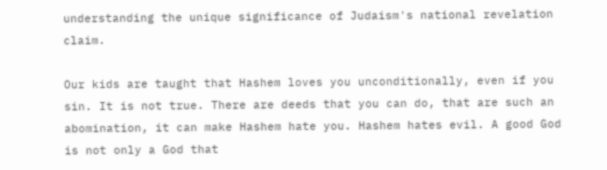understanding the unique significance of Judaism's national revelation claim.

Our kids are taught that Hashem loves you unconditionally, even if you sin. It is not true. There are deeds that you can do, that are such an abomination, it can make Hashem hate you. Hashem hates evil. A good God is not only a God that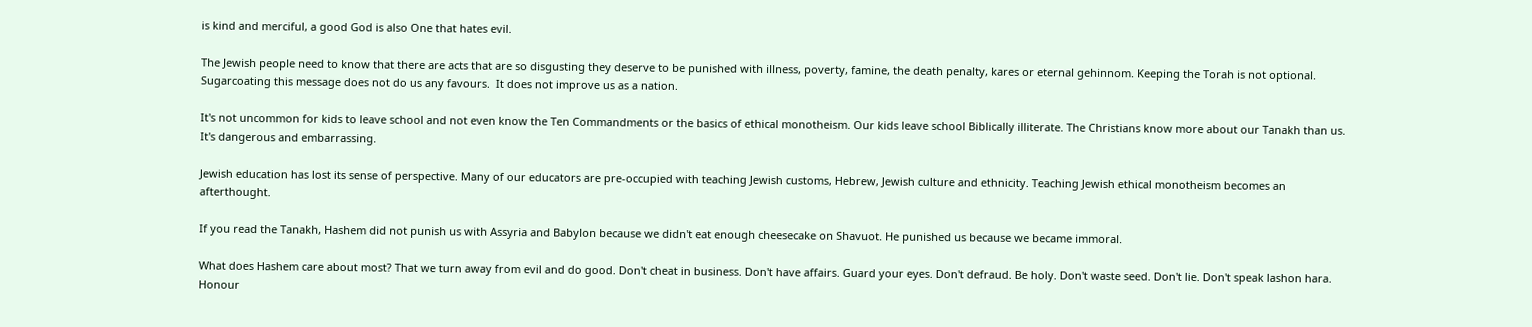is kind and merciful, a good God is also One that hates evil.

The Jewish people need to know that there are acts that are so disgusting they deserve to be punished with illness, poverty, famine, the death penalty, kares or eternal gehinnom. Keeping the Torah is not optional. Sugarcoating this message does not do us any favours.  It does not improve us as a nation.

It's not uncommon for kids to leave school and not even know the Ten Commandments or the basics of ethical monotheism. Our kids leave school Biblically illiterate. The Christians know more about our Tanakh than us. It's dangerous and embarrassing.

Jewish education has lost its sense of perspective. Many of our educators are pre-occupied with teaching Jewish customs, Hebrew, Jewish culture and ethnicity. Teaching Jewish ethical monotheism becomes an afterthought.

If you read the Tanakh, Hashem did not punish us with Assyria and Babylon because we didn't eat enough cheesecake on Shavuot. He punished us because we became immoral.

What does Hashem care about most? That we turn away from evil and do good. Don't cheat in business. Don't have affairs. Guard your eyes. Don't defraud. Be holy. Don't waste seed. Don't lie. Don't speak lashon hara. Honour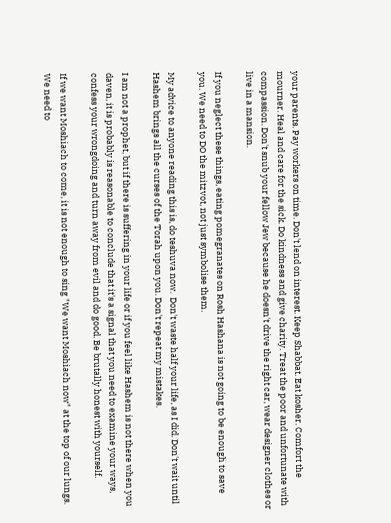your parents. Pay workers on time. Don't lend on interest. Keep Shabbat. Eat kosher. Comfort the mourner. Heal and care for the sick. Do kindness and give charity. Treat the poor and unfortunate with compassion. Don't snub your fellow Jew because he doesn't drive the right car, wear designer clothes or live in a mansion.

If you neglect these things, eating pomegranates on Rosh Hashana is not going to be enough to save you. We need to DO the mitzvot, not just symbolise them.

My advice to anyone reading this is, do teshuva now.  Don't waste half your life, as I did. Don't wait until Hashem brings all the curses of the Torah upon you. Don't repeat my mistakes.

I am not a prophet, but if there is suffering in your life or if you feel like Hashem is not there when you daven, it is probably is reasonable to conclude that it's a signal that you need to examine your ways, confess your wrongdoing and turn away from evil and do good. Be brutally honest with yourself.

If we want Moshiach to come, it is not enough to sing "We want Moshiach now" at the top of our lungs. We need to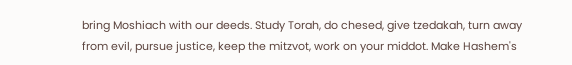bring Moshiach with our deeds. Study Torah, do chesed, give tzedakah, turn away from evil, pursue justice, keep the mitzvot, work on your middot. Make Hashem's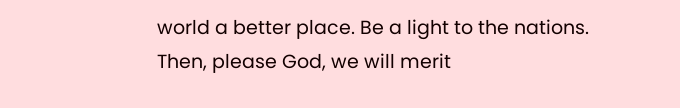world a better place. Be a light to the nations. Then, please God, we will merit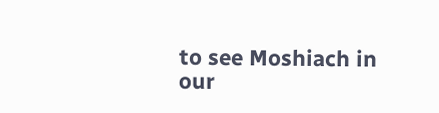to see Moshiach in our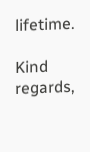lifetime.

Kind regards,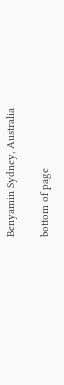Benyamin Sydney, Australia

bottom of page